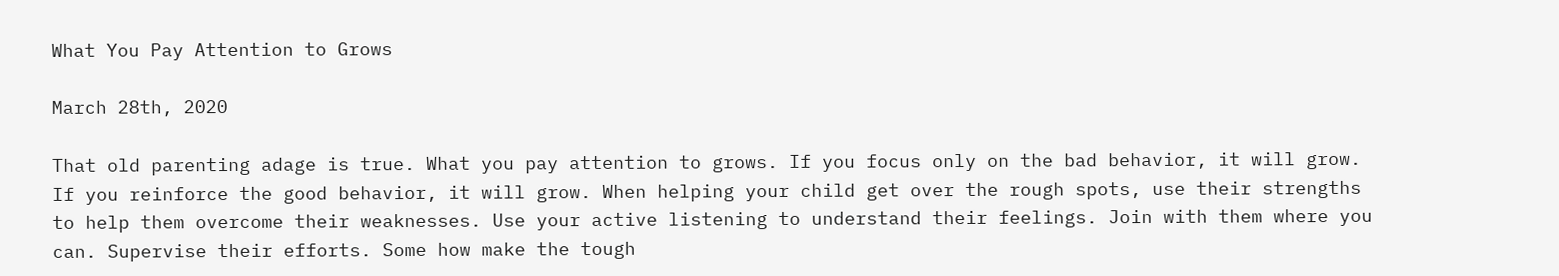What You Pay Attention to Grows

March 28th, 2020

That old parenting adage is true. What you pay attention to grows. If you focus only on the bad behavior, it will grow. If you reinforce the good behavior, it will grow. When helping your child get over the rough spots, use their strengths to help them overcome their weaknesses. Use your active listening to understand their feelings. Join with them where you can. Supervise their efforts. Some how make the tough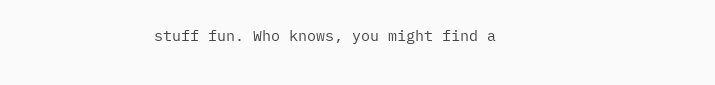stuff fun. Who knows, you might find a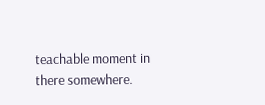teachable moment in there somewhere.